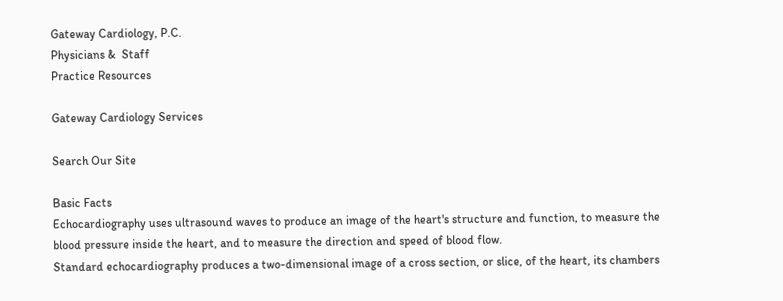Gateway Cardiology, P.C.
Physicians &  Staff
Practice Resources

Gateway Cardiology Services

Search Our Site

Basic Facts
Echocardiography uses ultrasound waves to produce an image of the heart's structure and function, to measure the blood pressure inside the heart, and to measure the direction and speed of blood flow.
Standard echocardiography produces a two-dimensional image of a cross section, or slice, of the heart, its chambers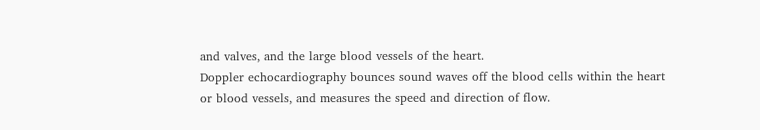and valves, and the large blood vessels of the heart.
Doppler echocardiography bounces sound waves off the blood cells within the heart or blood vessels, and measures the speed and direction of flow.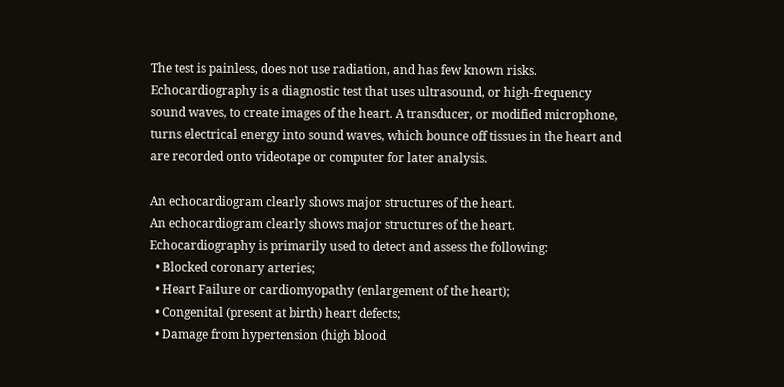The test is painless, does not use radiation, and has few known risks.
Echocardiography is a diagnostic test that uses ultrasound, or high-frequency sound waves, to create images of the heart. A transducer, or modified microphone, turns electrical energy into sound waves, which bounce off tissues in the heart and are recorded onto videotape or computer for later analysis.

An echocardiogram clearly shows major structures of the heart.
An echocardiogram clearly shows major structures of the heart.
Echocardiography is primarily used to detect and assess the following:
  • Blocked coronary arteries;
  • Heart Failure or cardiomyopathy (enlargement of the heart);
  • Congenital (present at birth) heart defects;
  • Damage from hypertension (high blood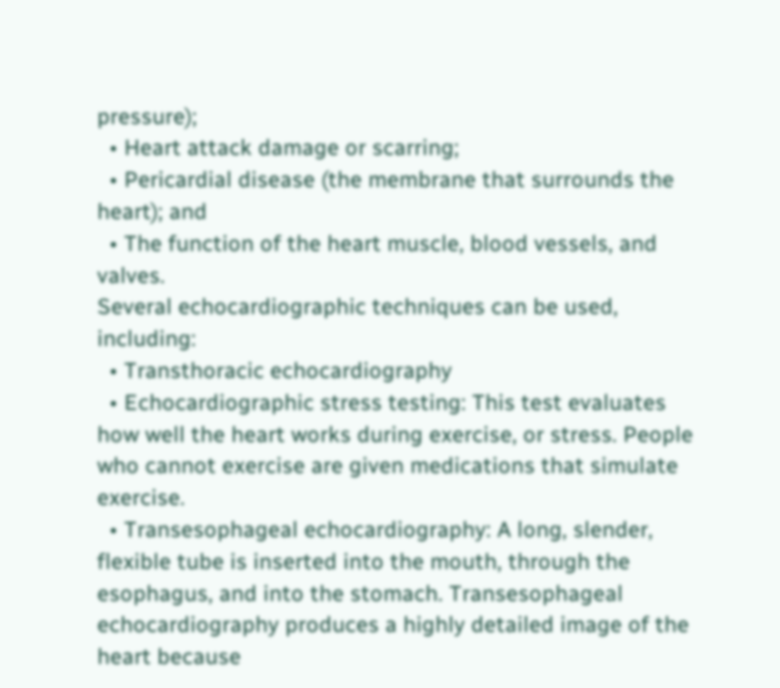pressure);
  • Heart attack damage or scarring;
  • Pericardial disease (the membrane that surrounds the heart); and
  • The function of the heart muscle, blood vessels, and valves.
Several echocardiographic techniques can be used, including:
  • Transthoracic echocardiography
  • Echocardiographic stress testing: This test evaluates how well the heart works during exercise, or stress. People who cannot exercise are given medications that simulate exercise.
  • Transesophageal echocardiography: A long, slender, flexible tube is inserted into the mouth, through the esophagus, and into the stomach. Transesophageal echocardiography produces a highly detailed image of the heart because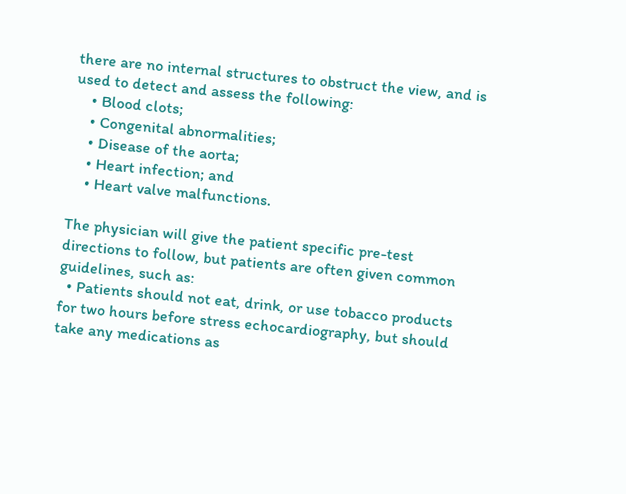there are no internal structures to obstruct the view, and is used to detect and assess the following:
    • Blood clots;
    • Congenital abnormalities;
    • Disease of the aorta;
    • Heart infection; and
    • Heart valve malfunctions.

The physician will give the patient specific pre-test directions to follow, but patients are often given common guidelines, such as:
  • Patients should not eat, drink, or use tobacco products for two hours before stress echocardiography, but should take any medications as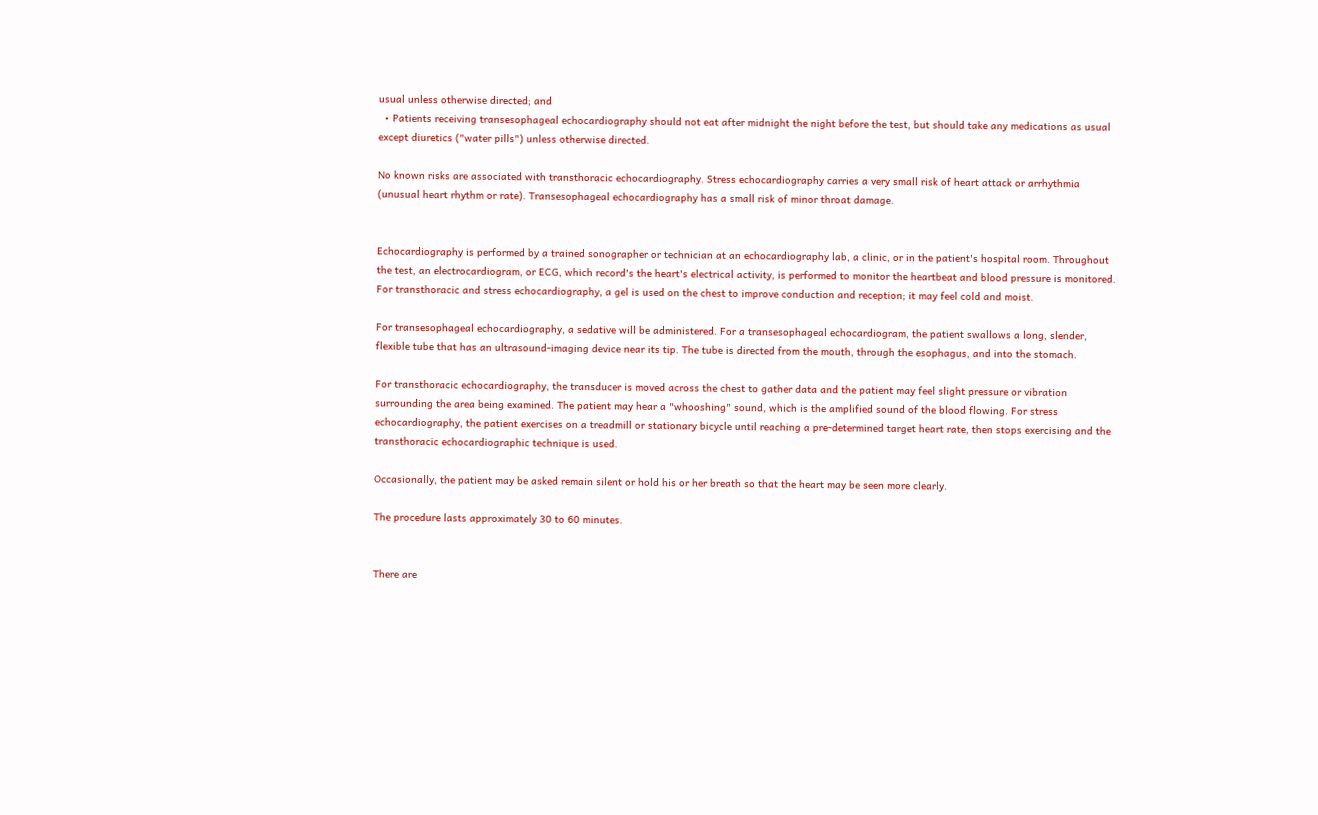usual unless otherwise directed; and
  • Patients receiving transesophageal echocardiography should not eat after midnight the night before the test, but should take any medications as usual except diuretics ("water pills") unless otherwise directed.

No known risks are associated with transthoracic echocardiography. Stress echocardiography carries a very small risk of heart attack or arrhythmia (unusual heart rhythm or rate). Transesophageal echocardiography has a small risk of minor throat damage.


Echocardiography is performed by a trained sonographer or technician at an echocardiography lab, a clinic, or in the patient's hospital room. Throughout the test, an electrocardiogram, or ECG, which record's the heart's electrical activity, is performed to monitor the heartbeat and blood pressure is monitored. For transthoracic and stress echocardiography, a gel is used on the chest to improve conduction and reception; it may feel cold and moist.

For transesophageal echocardiography, a sedative will be administered. For a transesophageal echocardiogram, the patient swallows a long, slender, flexible tube that has an ultrasound-imaging device near its tip. The tube is directed from the mouth, through the esophagus, and into the stomach.

For transthoracic echocardiography, the transducer is moved across the chest to gather data and the patient may feel slight pressure or vibration surrounding the area being examined. The patient may hear a "whooshing" sound, which is the amplified sound of the blood flowing. For stress echocardiography, the patient exercises on a treadmill or stationary bicycle until reaching a pre-determined target heart rate, then stops exercising and the transthoracic echocardiographic technique is used.

Occasionally, the patient may be asked remain silent or hold his or her breath so that the heart may be seen more clearly.

The procedure lasts approximately 30 to 60 minutes.


There are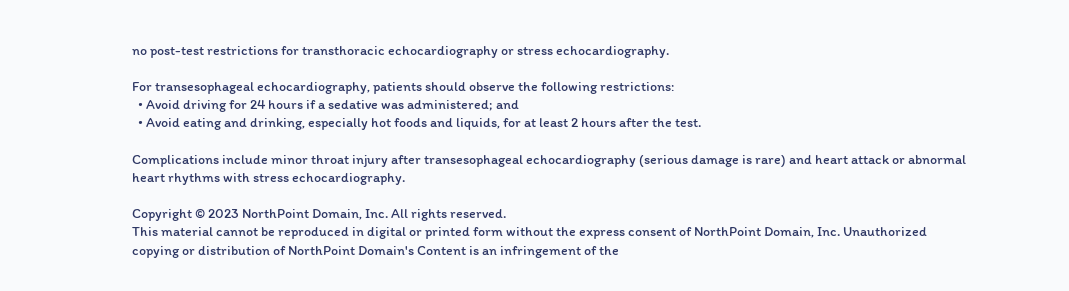no post-test restrictions for transthoracic echocardiography or stress echocardiography.

For transesophageal echocardiography, patients should observe the following restrictions:
  • Avoid driving for 24 hours if a sedative was administered; and
  • Avoid eating and drinking, especially hot foods and liquids, for at least 2 hours after the test.

Complications include minor throat injury after transesophageal echocardiography (serious damage is rare) and heart attack or abnormal heart rhythms with stress echocardiography.

Copyright © 2023 NorthPoint Domain, Inc. All rights reserved.
This material cannot be reproduced in digital or printed form without the express consent of NorthPoint Domain, Inc. Unauthorized copying or distribution of NorthPoint Domain's Content is an infringement of the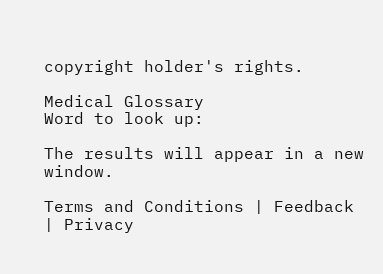copyright holder's rights.

Medical Glossary
Word to look up:

The results will appear in a new window.

Terms and Conditions | Feedback | Privacy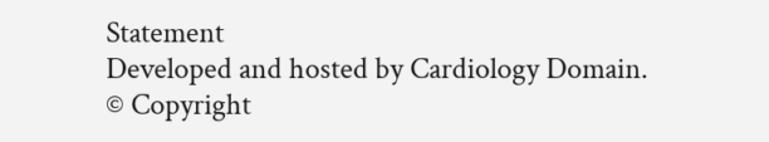Statement
Developed and hosted by Cardiology Domain.
© Copyright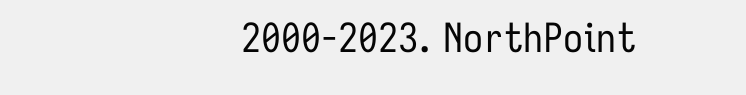2000-2023. NorthPoint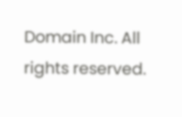Domain Inc. All rights reserved.